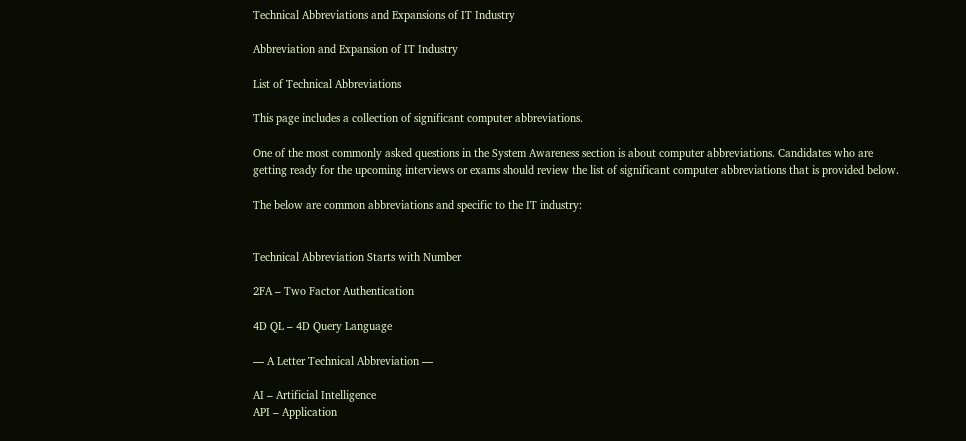Technical Abbreviations and Expansions of IT Industry

Abbreviation and Expansion of IT Industry

List of Technical Abbreviations

This page includes a collection of significant computer abbreviations.

One of the most commonly asked questions in the System Awareness section is about computer abbreviations. Candidates who are getting ready for the upcoming interviews or exams should review the list of significant computer abbreviations that is provided below.

The below are common abbreviations and specific to the IT industry:


Technical Abbreviation Starts with Number

2FA – Two Factor Authentication

4D QL – 4D Query Language

— A Letter Technical Abbreviation —

AI – Artificial Intelligence
API – Application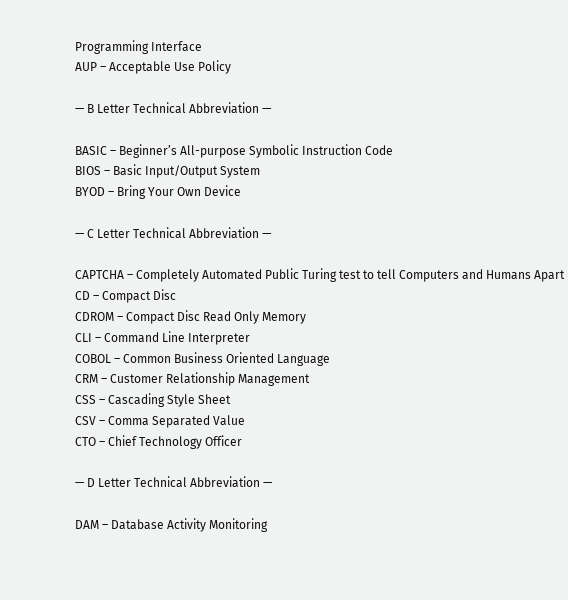Programming Interface
AUP – Acceptable Use Policy

— B Letter Technical Abbreviation —

BASIC – Beginner’s All-purpose Symbolic Instruction Code
BIOS – Basic Input/Output System
BYOD – Bring Your Own Device

— C Letter Technical Abbreviation —

CAPTCHA – Completely Automated Public Turing test to tell Computers and Humans Apart
CD – Compact Disc
CDROM – Compact Disc Read Only Memory
CLI – Command Line Interpreter
COBOL – Common Business Oriented Language
CRM – Customer Relationship Management
CSS – Cascading Style Sheet
CSV – Comma Separated Value
CTO – Chief Technology Officer

— D Letter Technical Abbreviation —

DAM – Database Activity Monitoring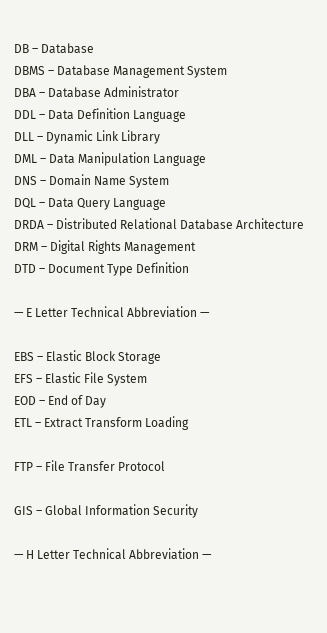DB – Database
DBMS – Database Management System
DBA – Database Administrator
DDL – Data Definition Language
DLL – Dynamic Link Library
DML – Data Manipulation Language
DNS – Domain Name System
DQL – Data Query Language
DRDA – Distributed Relational Database Architecture
DRM – Digital Rights Management
DTD – Document Type Definition

— E Letter Technical Abbreviation —

EBS – Elastic Block Storage
EFS – Elastic File System
EOD – End of Day
ETL – Extract Transform Loading

FTP – File Transfer Protocol

GIS – Global Information Security

— H Letter Technical Abbreviation —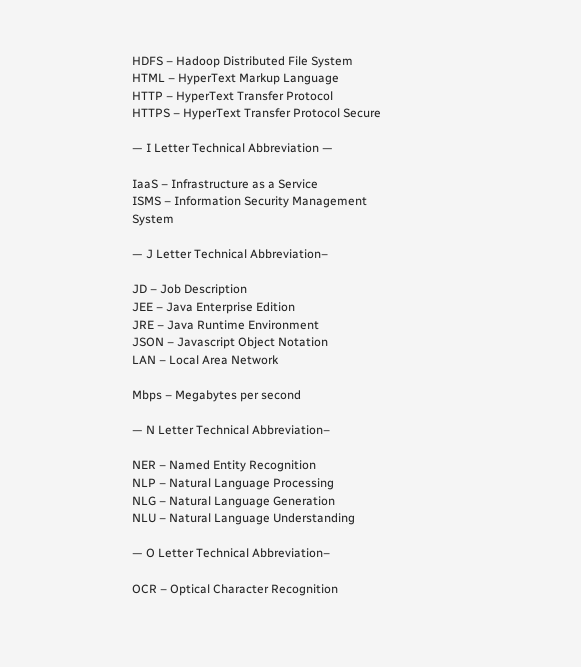HDFS – Hadoop Distributed File System
HTML – HyperText Markup Language
HTTP – HyperText Transfer Protocol
HTTPS – HyperText Transfer Protocol Secure

— I Letter Technical Abbreviation —

IaaS – Infrastructure as a Service
ISMS – Information Security Management System

— J Letter Technical Abbreviation–

JD – Job Description
JEE – Java Enterprise Edition
JRE – Java Runtime Environment
JSON – Javascript Object Notation
LAN – Local Area Network

Mbps – Megabytes per second

— N Letter Technical Abbreviation–

NER – Named Entity Recognition
NLP – Natural Language Processing
NLG – Natural Language Generation
NLU – Natural Language Understanding

— O Letter Technical Abbreviation–

OCR – Optical Character Recognition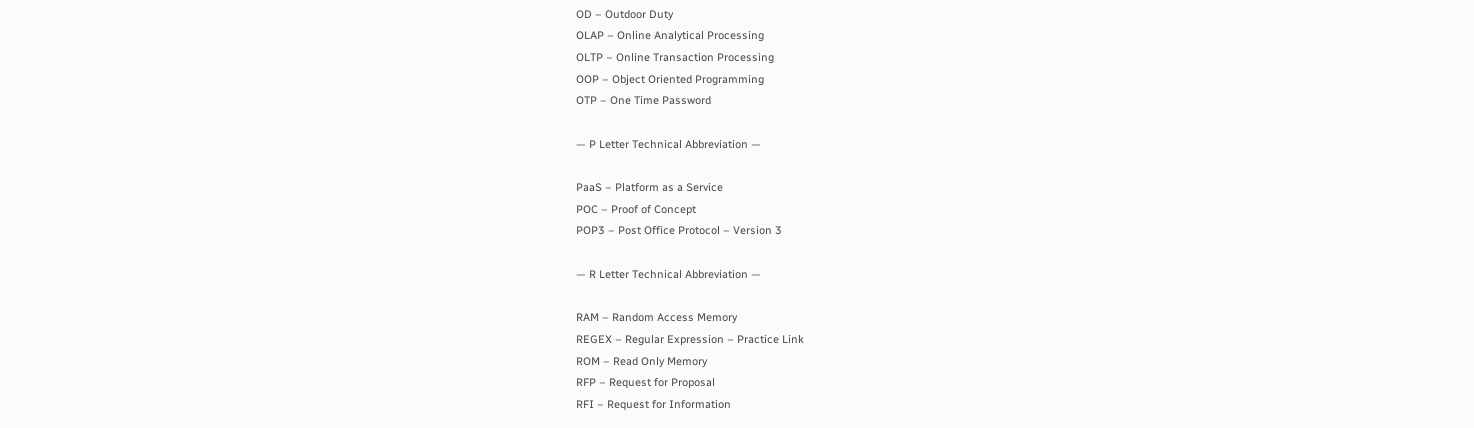OD – Outdoor Duty
OLAP – Online Analytical Processing
OLTP – Online Transaction Processing
OOP – Object Oriented Programming
OTP – One Time Password

— P Letter Technical Abbreviation —

PaaS – Platform as a Service
POC – Proof of Concept
POP3 – Post Office Protocol – Version 3

— R Letter Technical Abbreviation —

RAM – Random Access Memory
REGEX – Regular Expression – Practice Link
ROM – Read Only Memory
RFP – Request for Proposal
RFI – Request for Information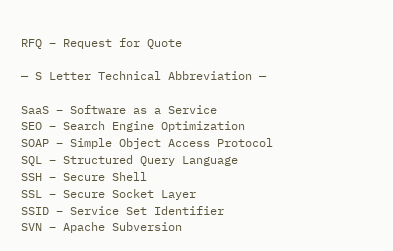RFQ – Request for Quote

— S Letter Technical Abbreviation —

SaaS – Software as a Service
SEO – Search Engine Optimization
SOAP – Simple Object Access Protocol
SQL – Structured Query Language
SSH – Secure Shell
SSL – Secure Socket Layer
SSID – Service Set Identifier
SVN – Apache Subversion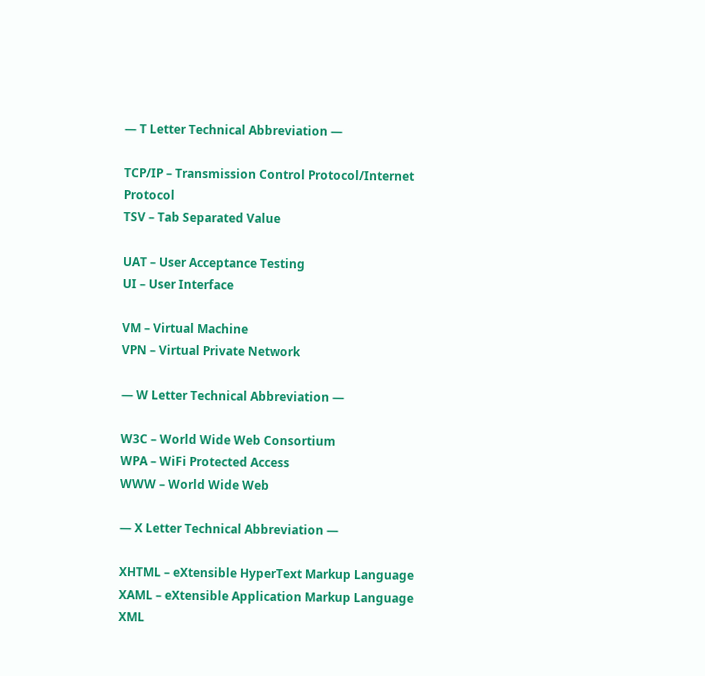— T Letter Technical Abbreviation —

TCP/IP – Transmission Control Protocol/Internet Protocol
TSV – Tab Separated Value

UAT – User Acceptance Testing
UI – User Interface

VM – Virtual Machine
VPN – Virtual Private Network

— W Letter Technical Abbreviation —

W3C – World Wide Web Consortium
WPA – WiFi Protected Access
WWW – World Wide Web

— X Letter Technical Abbreviation —

XHTML – eXtensible HyperText Markup Language
XAML – eXtensible Application Markup Language
XML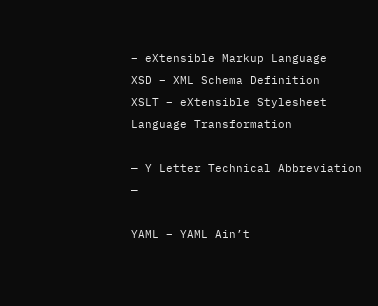– eXtensible Markup Language
XSD – XML Schema Definition
XSLT – eXtensible Stylesheet Language Transformation

— Y Letter Technical Abbreviation —

YAML – YAML Ain’t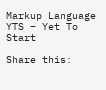Markup Language
YTS – Yet To Start

Share this: